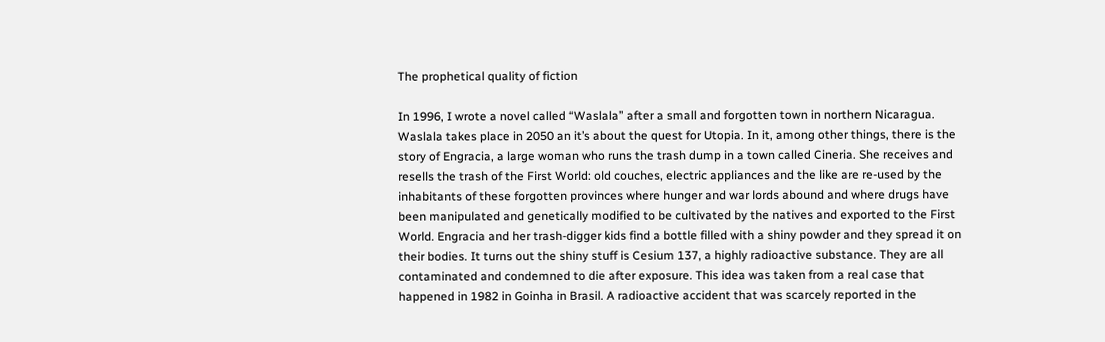The prophetical quality of fiction

In 1996, I wrote a novel called “Waslala” after a small and forgotten town in northern Nicaragua. Waslala takes place in 2050 an it’s about the quest for Utopia. In it, among other things, there is the story of Engracia, a large woman who runs the trash dump in a town called Cineria. She receives and resells the trash of the First World: old couches, electric appliances and the like are re-used by the inhabitants of these forgotten provinces where hunger and war lords abound and where drugs have been manipulated and genetically modified to be cultivated by the natives and exported to the First World. Engracia and her trash-digger kids find a bottle filled with a shiny powder and they spread it on their bodies. It turns out the shiny stuff is Cesium 137, a highly radioactive substance. They are all contaminated and condemned to die after exposure. This idea was taken from a real case that happened in 1982 in Goinha in Brasil. A radioactive accident that was scarcely reported in the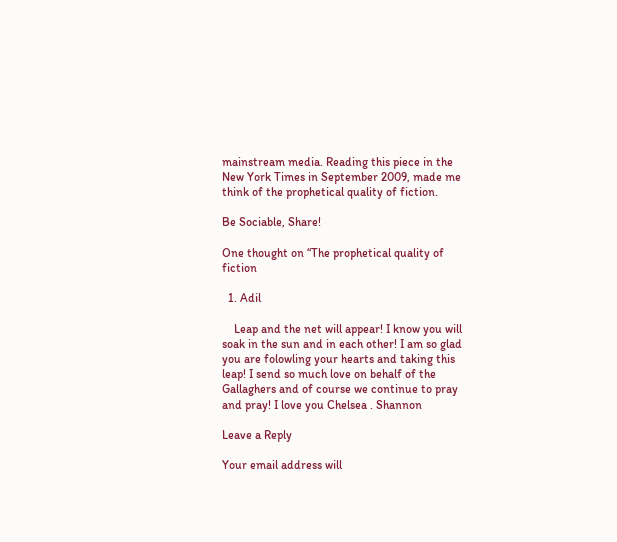mainstream media. Reading this piece in the New York Times in September 2009, made me think of the prophetical quality of fiction.

Be Sociable, Share!

One thought on “The prophetical quality of fiction

  1. Adil

    Leap and the net will appear! I know you will soak in the sun and in each other! I am so glad you are folowling your hearts and taking this leap! I send so much love on behalf of the Gallaghers and of course we continue to pray and pray! I love you Chelsea . Shannon

Leave a Reply

Your email address will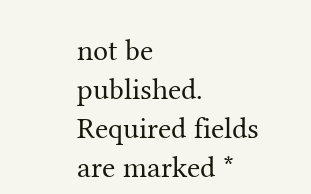not be published. Required fields are marked *